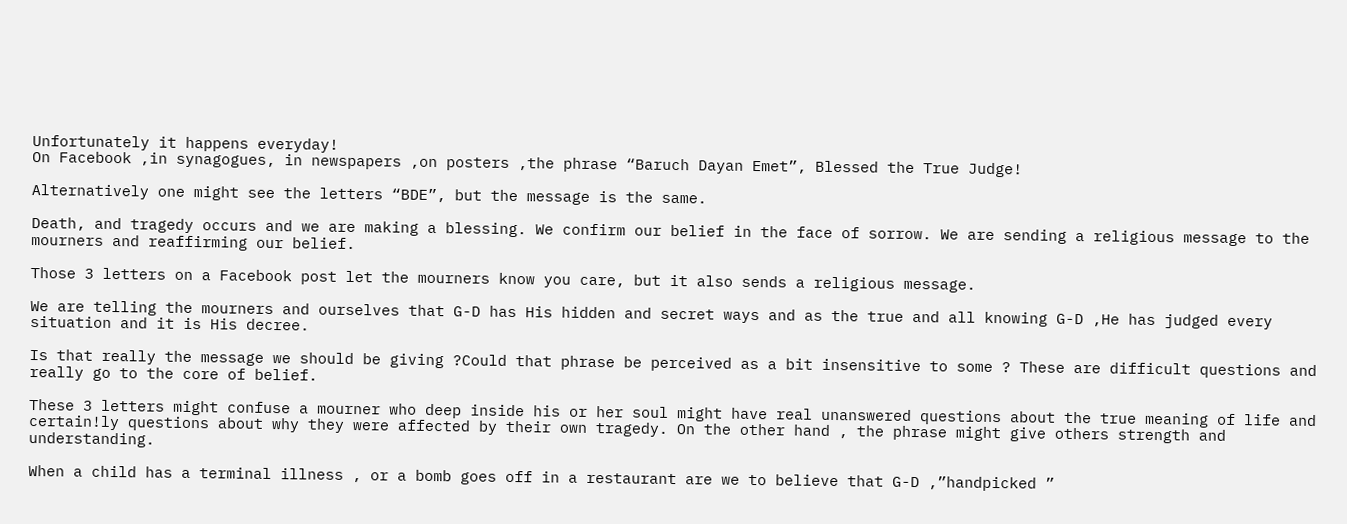Unfortunately it happens everyday!
On Facebook ,in synagogues, in newspapers ,on posters ,the phrase “Baruch Dayan Emet”, Blessed the True Judge!

Alternatively one might see the letters “BDE”, but the message is the same.

Death, and tragedy occurs and we are making a blessing. We confirm our belief in the face of sorrow. We are sending a religious message to the mourners and reaffirming our belief.

Those 3 letters on a Facebook post let the mourners know you care, but it also sends a religious message.

We are telling the mourners and ourselves that G-D has His hidden and secret ways and as the true and all knowing G-D ,He has judged every situation and it is His decree.

Is that really the message we should be giving ?Could that phrase be perceived as a bit insensitive to some ? These are difficult questions and really go to the core of belief.

These 3 letters might confuse a mourner who deep inside his or her soul might have real unanswered questions about the true meaning of life and certain!ly questions about why they were affected by their own tragedy. On the other hand , the phrase might give others strength and understanding.

When a child has a terminal illness , or a bomb goes off in a restaurant are we to believe that G-D ,”handpicked ”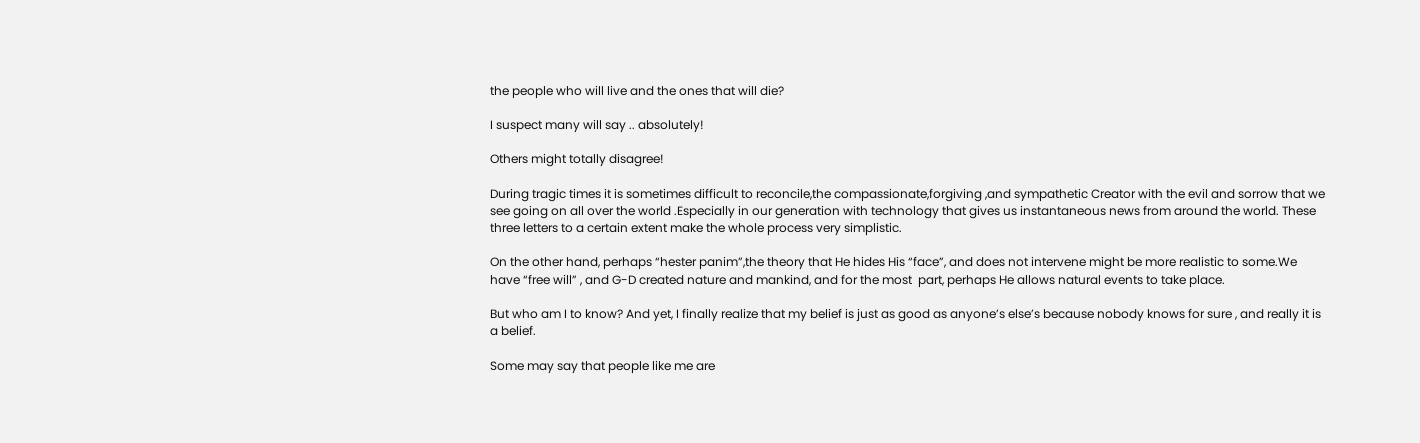the people who will live and the ones that will die?

I suspect many will say .. absolutely!

Others might totally disagree!

During tragic times it is sometimes difficult to reconcile,the compassionate,forgiving ,and sympathetic Creator with the evil and sorrow that we see going on all over the world .Especially in our generation with technology that gives us instantaneous news from around the world. These three letters to a certain extent make the whole process very simplistic.

On the other hand, perhaps “hester panim”,the theory that He hides His “face”, and does not intervene might be more realistic to some.We have “free will” , and G-D created nature and mankind, and for the most  part, perhaps He allows natural events to take place.

But who am I to know? And yet, I finally realize that my belief is just as good as anyone’s else’s because nobody knows for sure , and really it is a belief.

Some may say that people like me are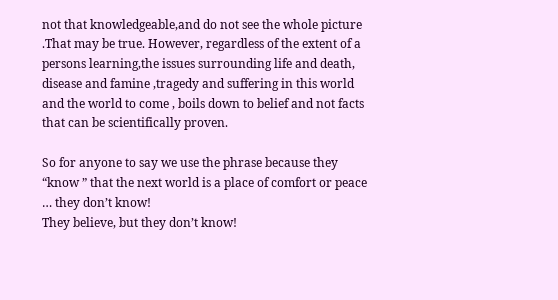not that knowledgeable,and do not see the whole picture .That may be true. However, regardless of the extent of a persons learning,the issues surrounding life and death, disease and famine ,tragedy and suffering in this world and the world to come , boils down to belief and not facts that can be scientifically proven.

So for anyone to say we use the phrase because they “know ” that the next world is a place of comfort or peace … they don’t know!
They believe, but they don’t know!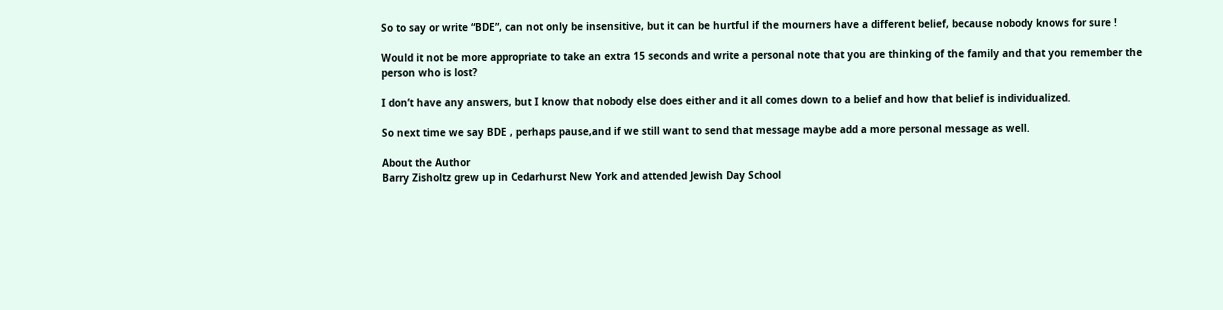So to say or write “BDE”, can not only be insensitive, but it can be hurtful if the mourners have a different belief, because nobody knows for sure !

Would it not be more appropriate to take an extra 15 seconds and write a personal note that you are thinking of the family and that you remember the person who is lost?

I don’t have any answers, but I know that nobody else does either and it all comes down to a belief and how that belief is individualized.

So next time we say BDE , perhaps pause,and if we still want to send that message maybe add a more personal message as well.

About the Author
Barry Zisholtz grew up in Cedarhurst New York and attended Jewish Day School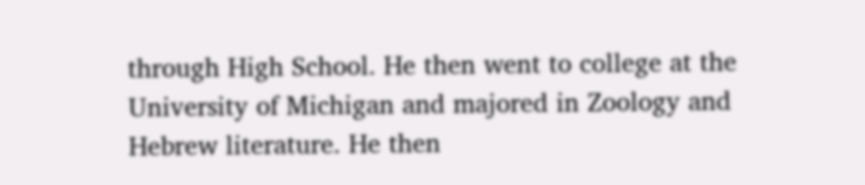through High School. He then went to college at the University of Michigan and majored in Zoology and Hebrew literature. He then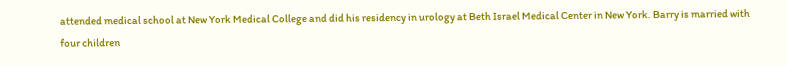attended medical school at New York Medical College and did his residency in urology at Beth Israel Medical Center in New York. Barry is married with four children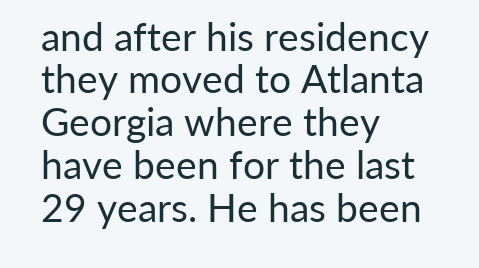and after his residency they moved to Atlanta Georgia where they have been for the last 29 years. He has been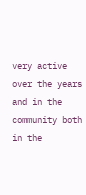very active over the years and in the community both in the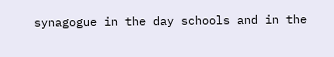synagogue in the day schools and in the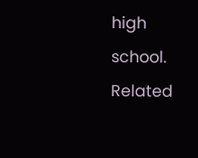high school.
Related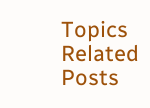Topics
Related Posts